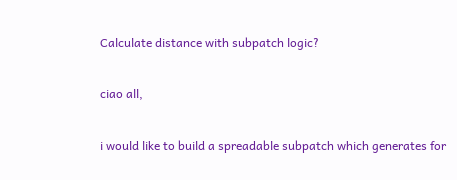Calculate distance with subpatch logic?

ciao all,

i would like to build a spreadable subpatch which generates for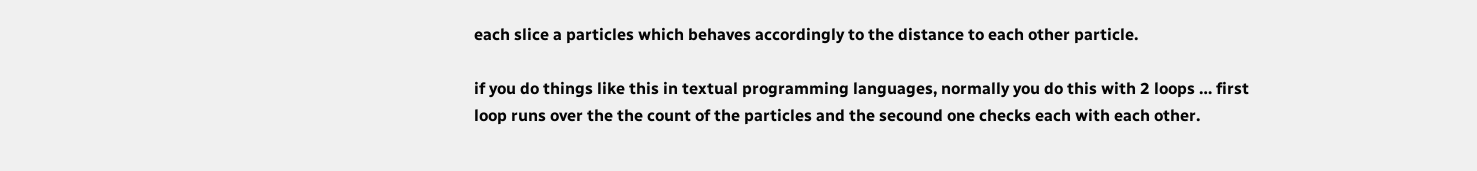each slice a particles which behaves accordingly to the distance to each other particle.

if you do things like this in textual programming languages, normally you do this with 2 loops … first loop runs over the the count of the particles and the secound one checks each with each other.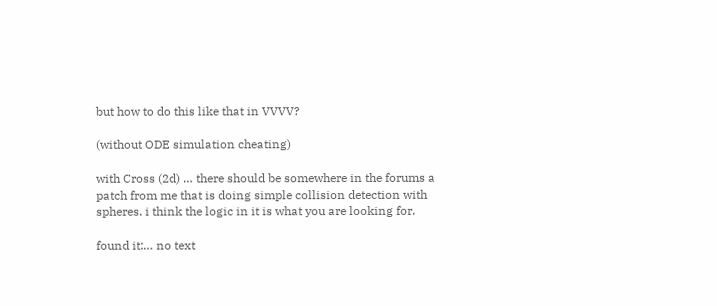but how to do this like that in VVVV?

(without ODE simulation cheating)

with Cross (2d) … there should be somewhere in the forums a patch from me that is doing simple collision detection with spheres. i think the logic in it is what you are looking for.

found it:… no text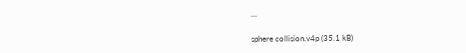…

sphere collision.v4p (35.1 kB)